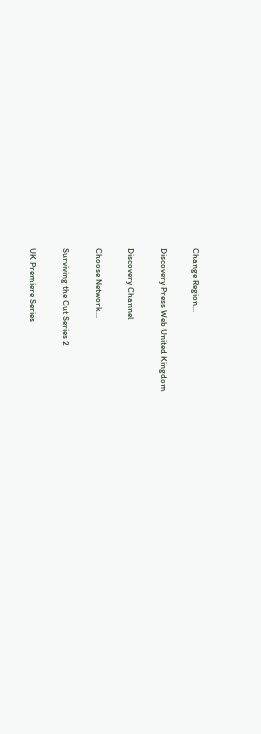Change Region...

Discovery Press Web United Kingdom

Discovery Channel

Choose Network...

Surviving the Cut Series 2

UK Premiere Series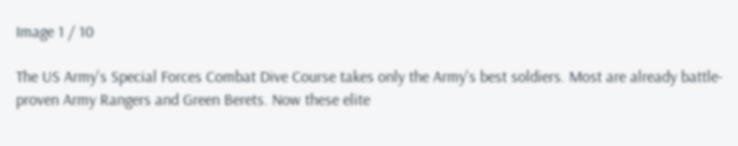Image 1 / 10

The US Army's Special Forces Combat Dive Course takes only the Army's best soldiers. Most are already battle-proven Army Rangers and Green Berets. Now these elite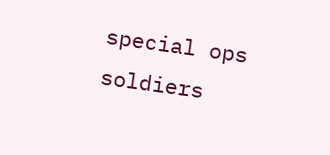special ops soldiers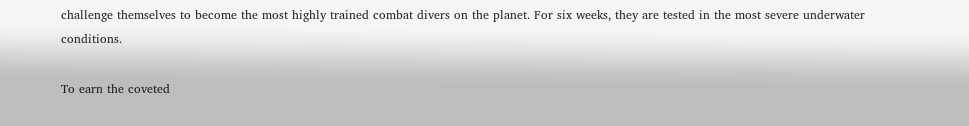challenge themselves to become the most highly trained combat divers on the planet. For six weeks, they are tested in the most severe underwater conditions.

To earn the coveted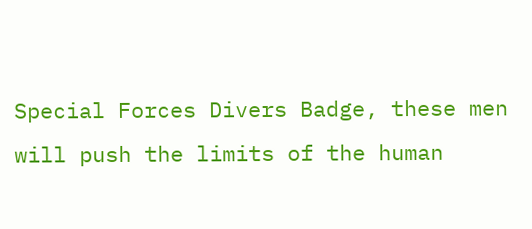Special Forces Divers Badge, these men will push the limits of the human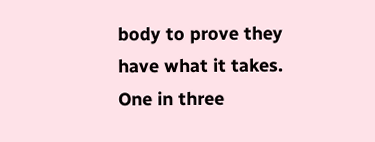body to prove they have what it takes. One in three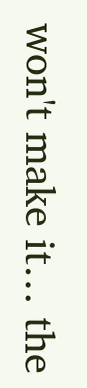won't make it… the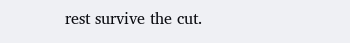rest survive the cut.